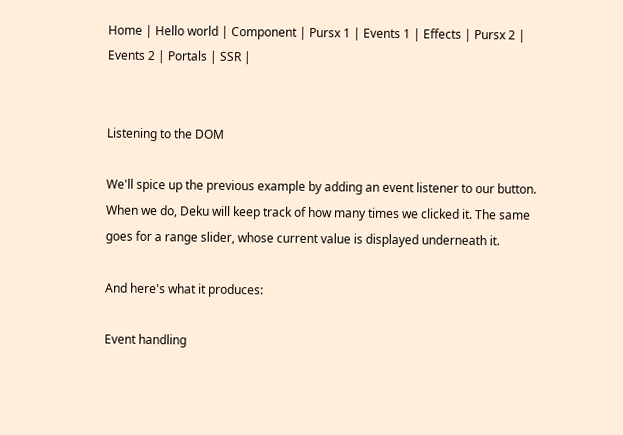Home | Hello world | Component | Pursx 1 | Events 1 | Effects | Pursx 2 | Events 2 | Portals | SSR |


Listening to the DOM

We'll spice up the previous example by adding an event listener to our button. When we do, Deku will keep track of how many times we clicked it. The same goes for a range slider, whose current value is displayed underneath it.

And here's what it produces:

Event handling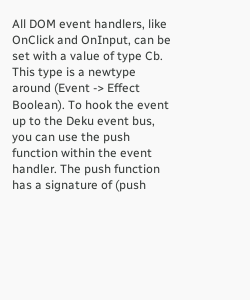All DOM event handlers, like OnClick and OnInput, can be set with a value of type Cb. This type is a newtype around (Event -> Effect Boolean). To hook the event up to the Deku event bus, you can use the push function within the event handler. The push function has a signature of (push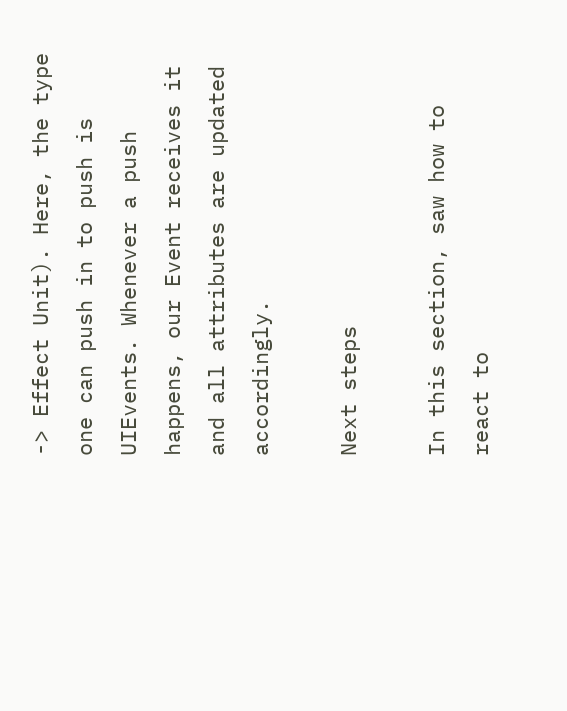-> Effect Unit). Here, the type one can push in to push is UIEvents. Whenever a push happens, our Event receives it and all attributes are updated accordingly.

Next steps

In this section, saw how to react to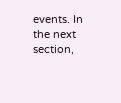events. In the next section,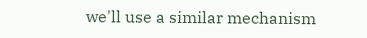we'll use a similar mechanism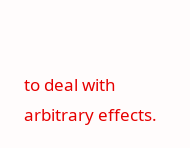to deal with arbitrary effects.